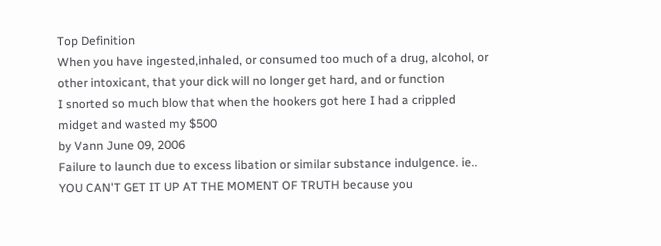Top Definition
When you have ingested,inhaled, or consumed too much of a drug, alcohol, or other intoxicant, that your dick will no longer get hard, and or function
I snorted so much blow that when the hookers got here I had a crippled midget and wasted my $500
by Vann June 09, 2006
Failure to launch due to excess libation or similar substance indulgence. ie.. YOU CAN'T GET IT UP AT THE MOMENT OF TRUTH because you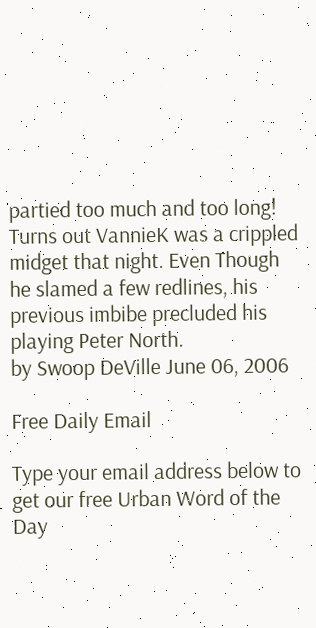partied too much and too long!
Turns out VannieK was a crippled midget that night. Even Though he slamed a few redlines, his previous imbibe precluded his playing Peter North.
by Swoop DeVille June 06, 2006

Free Daily Email

Type your email address below to get our free Urban Word of the Day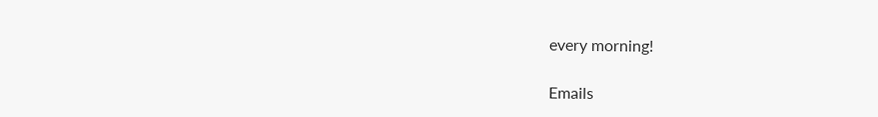every morning!

Emails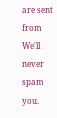are sent from We'll never spam you.